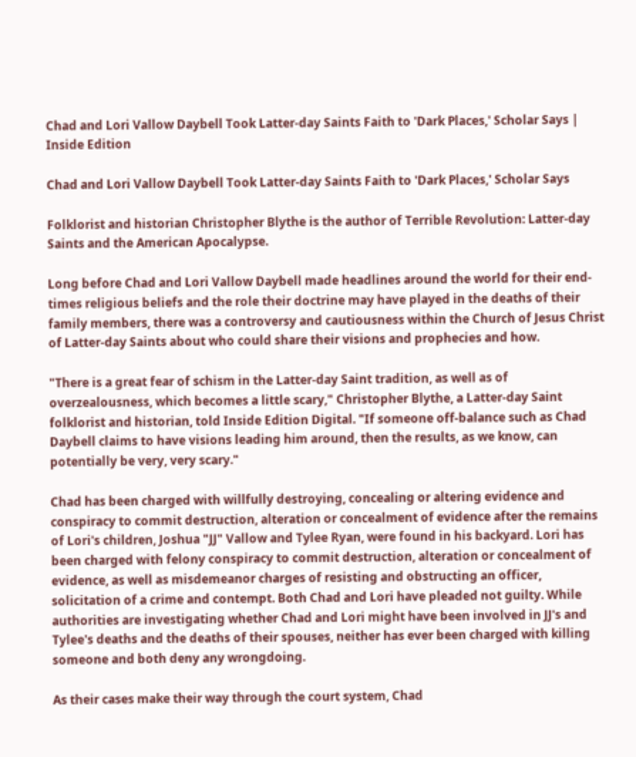Chad and Lori Vallow Daybell Took Latter-day Saints Faith to 'Dark Places,' Scholar Says | Inside Edition

Chad and Lori Vallow Daybell Took Latter-day Saints Faith to 'Dark Places,' Scholar Says

Folklorist and historian Christopher Blythe is the author of Terrible Revolution: Latter-day Saints and the American Apocalypse.

Long before Chad and Lori Vallow Daybell made headlines around the world for their end-times religious beliefs and the role their doctrine may have played in the deaths of their family members, there was a controversy and cautiousness within the Church of Jesus Christ of Latter-day Saints about who could share their visions and prophecies and how.

"There is a great fear of schism in the Latter-day Saint tradition, as well as of overzealousness, which becomes a little scary," Christopher Blythe, a Latter-day Saint folklorist and historian, told Inside Edition Digital. "If someone off-balance such as Chad Daybell claims to have visions leading him around, then the results, as we know, can potentially be very, very scary."

Chad has been charged with willfully destroying, concealing or altering evidence and conspiracy to commit destruction, alteration or concealment of evidence after the remains of Lori's children, Joshua "JJ" Vallow and Tylee Ryan, were found in his backyard. Lori has been charged with felony conspiracy to commit destruction, alteration or concealment of evidence, as well as misdemeanor charges of resisting and obstructing an officer, solicitation of a crime and contempt. Both Chad and Lori have pleaded not guilty. While authorities are investigating whether Chad and Lori might have been involved in JJ's and Tylee's deaths and the deaths of their spouses, neither has ever been charged with killing someone and both deny any wrongdoing.

As their cases make their way through the court system, Chad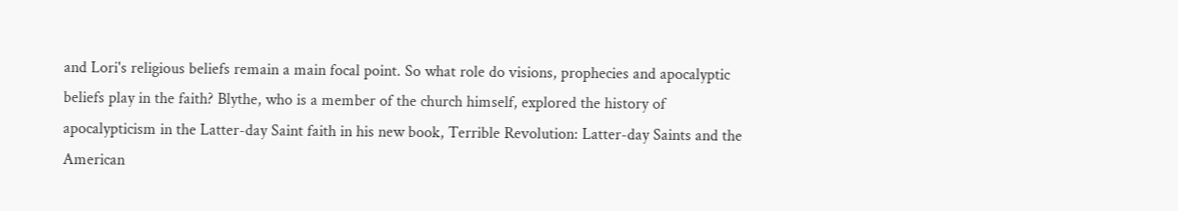and Lori's religious beliefs remain a main focal point. So what role do visions, prophecies and apocalyptic beliefs play in the faith? Blythe, who is a member of the church himself, explored the history of apocalypticism in the Latter-day Saint faith in his new book, Terrible Revolution: Latter-day Saints and the American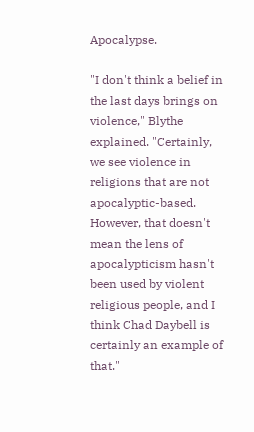Apocalypse.

"I don't think a belief in the last days brings on violence," Blythe explained. "Certainly, we see violence in religions that are not apocalyptic-based. However, that doesn't mean the lens of apocalypticism hasn't been used by violent religious people, and I think Chad Daybell is certainly an example of that."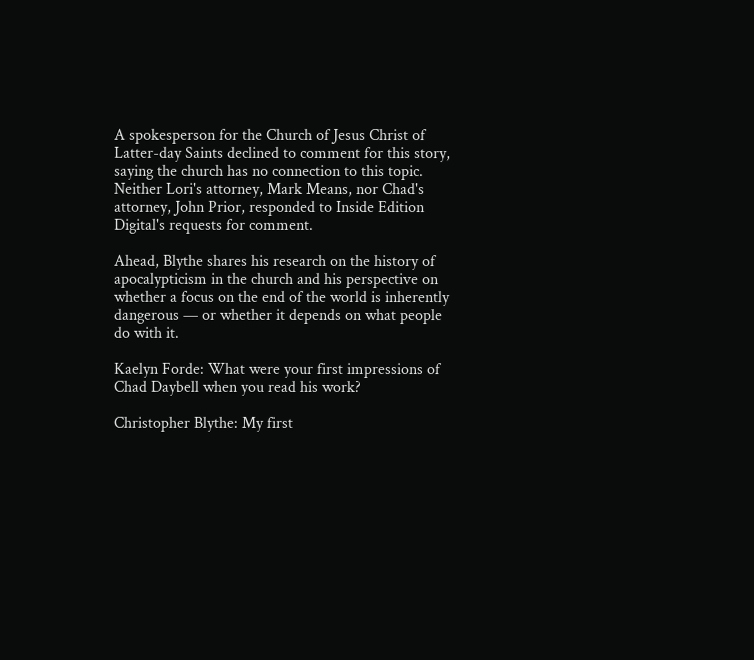A spokesperson for the Church of Jesus Christ of Latter-day Saints declined to comment for this story, saying the church has no connection to this topic. Neither Lori's attorney, Mark Means, nor Chad's attorney, John Prior, responded to Inside Edition Digital's requests for comment.

Ahead, Blythe shares his research on the history of apocalypticism in the church and his perspective on whether a focus on the end of the world is inherently dangerous — or whether it depends on what people do with it.

Kaelyn Forde: What were your first impressions of Chad Daybell when you read his work?

Christopher Blythe: My first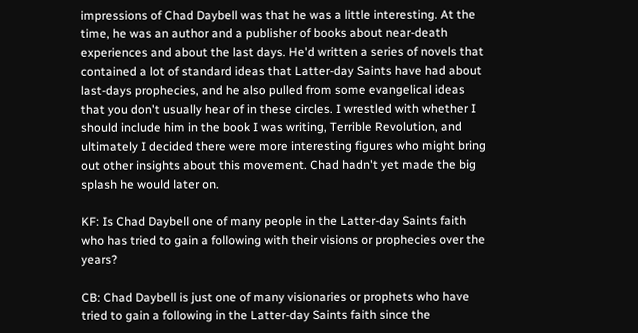impressions of Chad Daybell was that he was a little interesting. At the time, he was an author and a publisher of books about near-death experiences and about the last days. He'd written a series of novels that contained a lot of standard ideas that Latter-day Saints have had about last-days prophecies, and he also pulled from some evangelical ideas that you don't usually hear of in these circles. I wrestled with whether I should include him in the book I was writing, Terrible Revolution, and ultimately I decided there were more interesting figures who might bring out other insights about this movement. Chad hadn't yet made the big splash he would later on.

KF: Is Chad Daybell one of many people in the Latter-day Saints faith who has tried to gain a following with their visions or prophecies over the years?

CB: Chad Daybell is just one of many visionaries or prophets who have tried to gain a following in the Latter-day Saints faith since the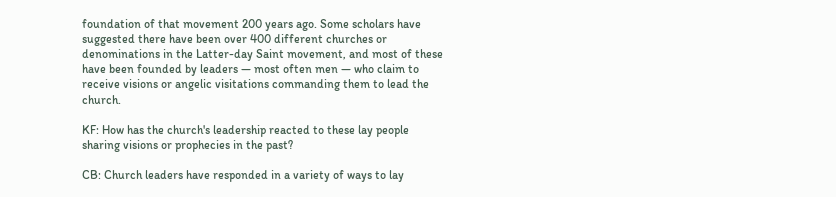foundation of that movement 200 years ago. Some scholars have suggested there have been over 400 different churches or denominations in the Latter-day Saint movement, and most of these have been founded by leaders — most often men — who claim to receive visions or angelic visitations commanding them to lead the church.

KF: How has the church's leadership reacted to these lay people sharing visions or prophecies in the past?

CB: Church leaders have responded in a variety of ways to lay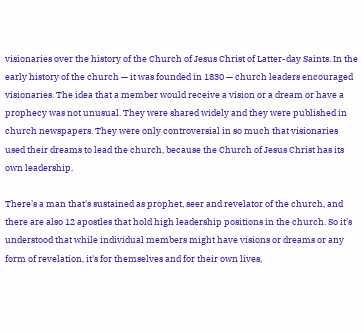visionaries over the history of the Church of Jesus Christ of Latter-day Saints. In the early history of the church — it was founded in 1830 — church leaders encouraged visionaries. The idea that a member would receive a vision or a dream or have a prophecy was not unusual. They were shared widely and they were published in church newspapers. They were only controversial in so much that visionaries used their dreams to lead the church, because the Church of Jesus Christ has its own leadership.

There's a man that's sustained as prophet, seer and revelator of the church, and there are also 12 apostles that hold high leadership positions in the church. So it's understood that while individual members might have visions or dreams or any form of revelation, it's for themselves and for their own lives,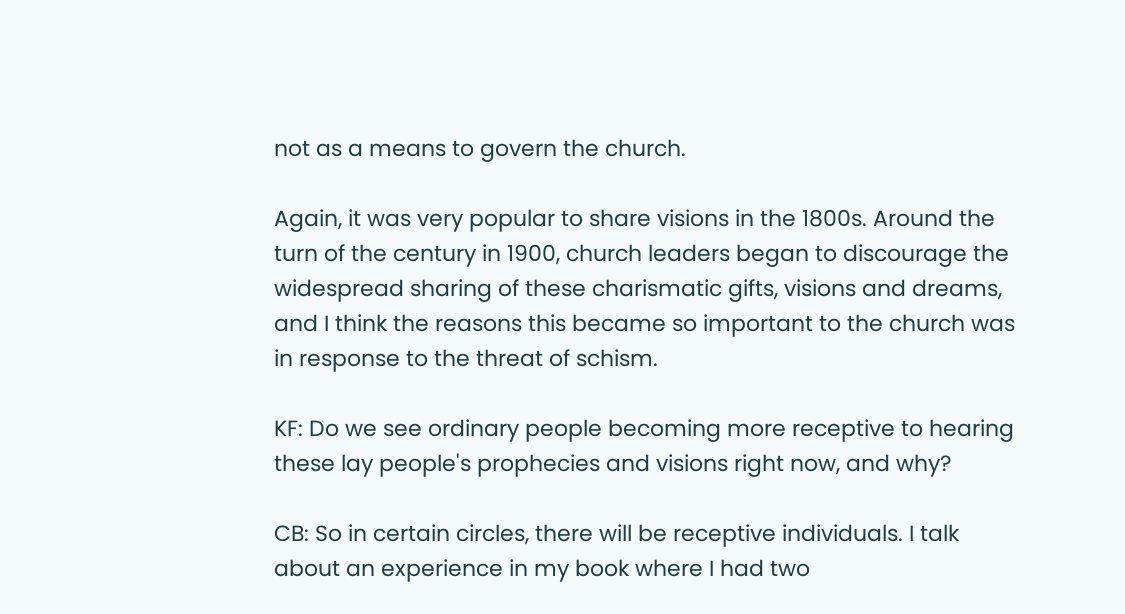not as a means to govern the church.

Again, it was very popular to share visions in the 1800s. Around the turn of the century in 1900, church leaders began to discourage the widespread sharing of these charismatic gifts, visions and dreams, and I think the reasons this became so important to the church was in response to the threat of schism.

KF: Do we see ordinary people becoming more receptive to hearing these lay people's prophecies and visions right now, and why?

CB: So in certain circles, there will be receptive individuals. I talk about an experience in my book where I had two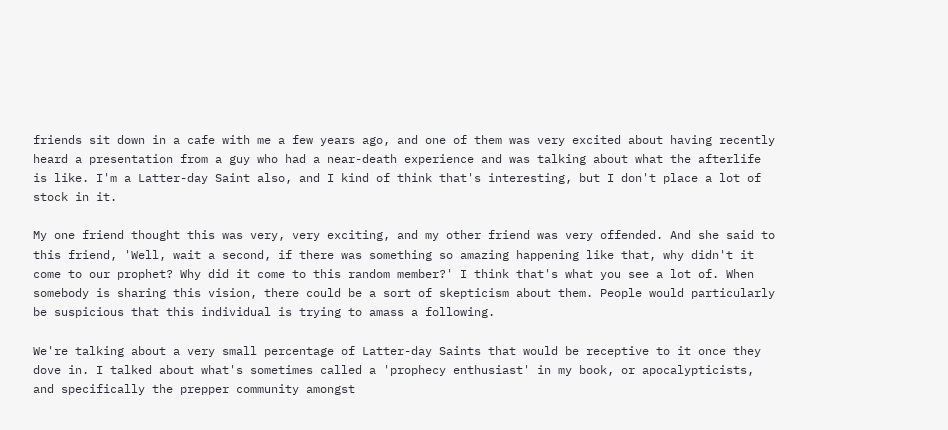friends sit down in a cafe with me a few years ago, and one of them was very excited about having recently heard a presentation from a guy who had a near-death experience and was talking about what the afterlife is like. I'm a Latter-day Saint also, and I kind of think that's interesting, but I don't place a lot of stock in it.

My one friend thought this was very, very exciting, and my other friend was very offended. And she said to this friend, 'Well, wait a second, if there was something so amazing happening like that, why didn't it come to our prophet? Why did it come to this random member?' I think that's what you see a lot of. When somebody is sharing this vision, there could be a sort of skepticism about them. People would particularly be suspicious that this individual is trying to amass a following.

We're talking about a very small percentage of Latter-day Saints that would be receptive to it once they dove in. I talked about what's sometimes called a 'prophecy enthusiast' in my book, or apocalypticists, and specifically the prepper community amongst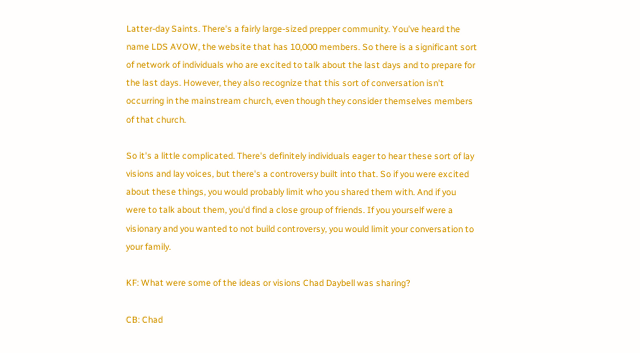Latter-day Saints. There's a fairly large-sized prepper community. You've heard the name LDS AVOW, the website that has 10,000 members. So there is a significant sort of network of individuals who are excited to talk about the last days and to prepare for the last days. However, they also recognize that this sort of conversation isn't occurring in the mainstream church, even though they consider themselves members of that church.

So it's a little complicated. There's definitely individuals eager to hear these sort of lay visions and lay voices, but there's a controversy built into that. So if you were excited about these things, you would probably limit who you shared them with. And if you were to talk about them, you'd find a close group of friends. If you yourself were a visionary and you wanted to not build controversy, you would limit your conversation to your family.

KF: What were some of the ideas or visions Chad Daybell was sharing?

CB: Chad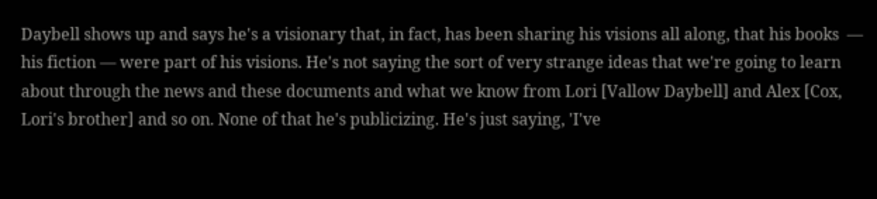Daybell shows up and says he's a visionary that, in fact, has been sharing his visions all along, that his books  — his fiction — were part of his visions. He's not saying the sort of very strange ideas that we're going to learn about through the news and these documents and what we know from Lori [Vallow Daybell] and Alex [Cox, Lori's brother] and so on. None of that he's publicizing. He's just saying, 'I've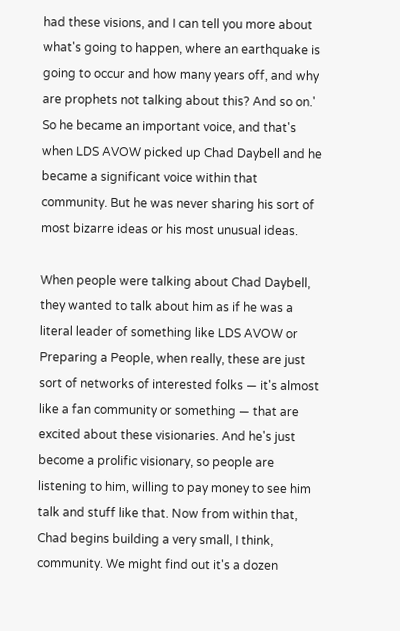had these visions, and I can tell you more about what's going to happen, where an earthquake is going to occur and how many years off, and why are prophets not talking about this? And so on.' So he became an important voice, and that's when LDS AVOW picked up Chad Daybell and he became a significant voice within that community. But he was never sharing his sort of most bizarre ideas or his most unusual ideas.

When people were talking about Chad Daybell, they wanted to talk about him as if he was a literal leader of something like LDS AVOW or Preparing a People, when really, these are just sort of networks of interested folks — it's almost like a fan community or something — that are excited about these visionaries. And he's just become a prolific visionary, so people are listening to him, willing to pay money to see him talk and stuff like that. Now from within that, Chad begins building a very small, I think, community. We might find out it's a dozen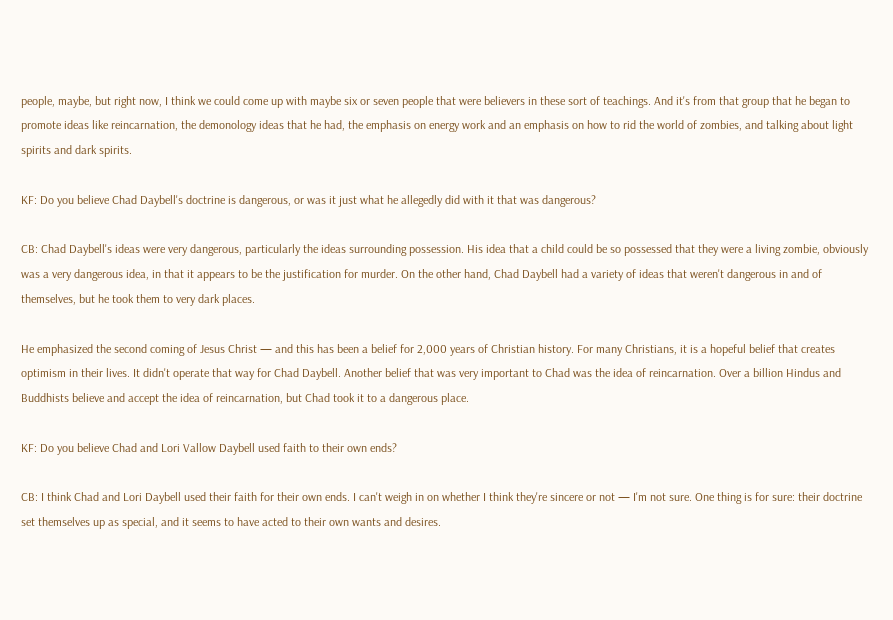people, maybe, but right now, I think we could come up with maybe six or seven people that were believers in these sort of teachings. And it's from that group that he began to promote ideas like reincarnation, the demonology ideas that he had, the emphasis on energy work and an emphasis on how to rid the world of zombies, and talking about light spirits and dark spirits.

KF: Do you believe Chad Daybell's doctrine is dangerous, or was it just what he allegedly did with it that was dangerous?

CB: Chad Daybell's ideas were very dangerous, particularly the ideas surrounding possession. His idea that a child could be so possessed that they were a living zombie, obviously was a very dangerous idea, in that it appears to be the justification for murder. On the other hand, Chad Daybell had a variety of ideas that weren't dangerous in and of themselves, but he took them to very dark places.

He emphasized the second coming of Jesus Christ — and this has been a belief for 2,000 years of Christian history. For many Christians, it is a hopeful belief that creates optimism in their lives. It didn't operate that way for Chad Daybell. Another belief that was very important to Chad was the idea of reincarnation. Over a billion Hindus and Buddhists believe and accept the idea of reincarnation, but Chad took it to a dangerous place.

KF: Do you believe Chad and Lori Vallow Daybell used faith to their own ends?

CB: I think Chad and Lori Daybell used their faith for their own ends. I can't weigh in on whether I think they're sincere or not — I'm not sure. One thing is for sure: their doctrine set themselves up as special, and it seems to have acted to their own wants and desires.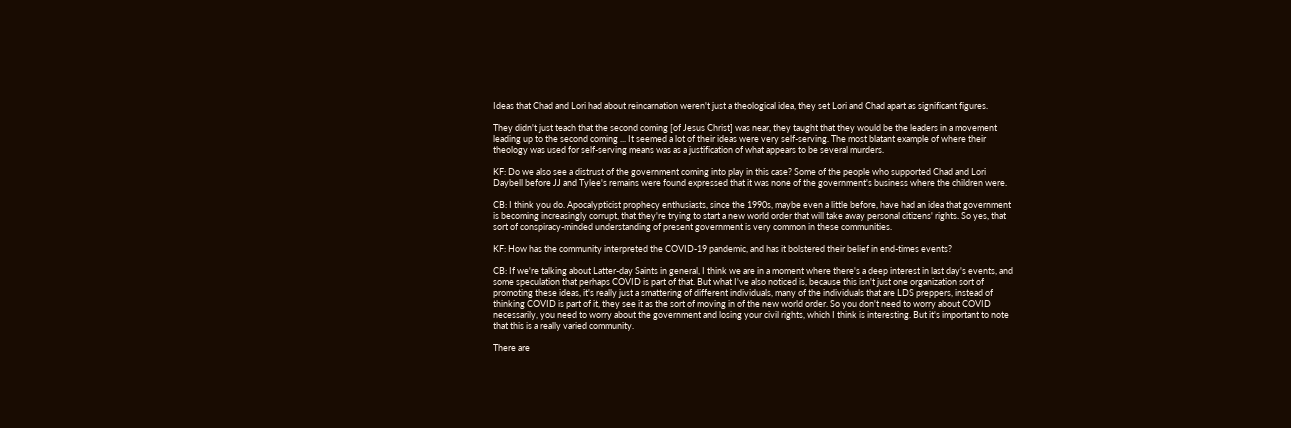Ideas that Chad and Lori had about reincarnation weren't just a theological idea, they set Lori and Chad apart as significant figures.

They didn't just teach that the second coming [of Jesus Christ] was near, they taught that they would be the leaders in a movement leading up to the second coming ... It seemed a lot of their ideas were very self-serving. The most blatant example of where their theology was used for self-serving means was as a justification of what appears to be several murders.

KF: Do we also see a distrust of the government coming into play in this case? Some of the people who supported Chad and Lori Daybell before JJ and Tylee's remains were found expressed that it was none of the government's business where the children were.

CB: I think you do. Apocalypticist prophecy enthusiasts, since the 1990s, maybe even a little before, have had an idea that government is becoming increasingly corrupt, that they're trying to start a new world order that will take away personal citizens' rights. So yes, that sort of conspiracy-minded understanding of present government is very common in these communities.

KF: How has the community interpreted the COVID-19 pandemic, and has it bolstered their belief in end-times events?

CB: If we're talking about Latter-day Saints in general, I think we are in a moment where there's a deep interest in last day's events, and some speculation that perhaps COVID is part of that. But what I've also noticed is, because this isn't just one organization sort of promoting these ideas, it's really just a smattering of different individuals, many of the individuals that are LDS preppers, instead of thinking COVID is part of it, they see it as the sort of moving in of the new world order. So you don't need to worry about COVID necessarily, you need to worry about the government and losing your civil rights, which I think is interesting. But it's important to note that this is a really varied community.

There are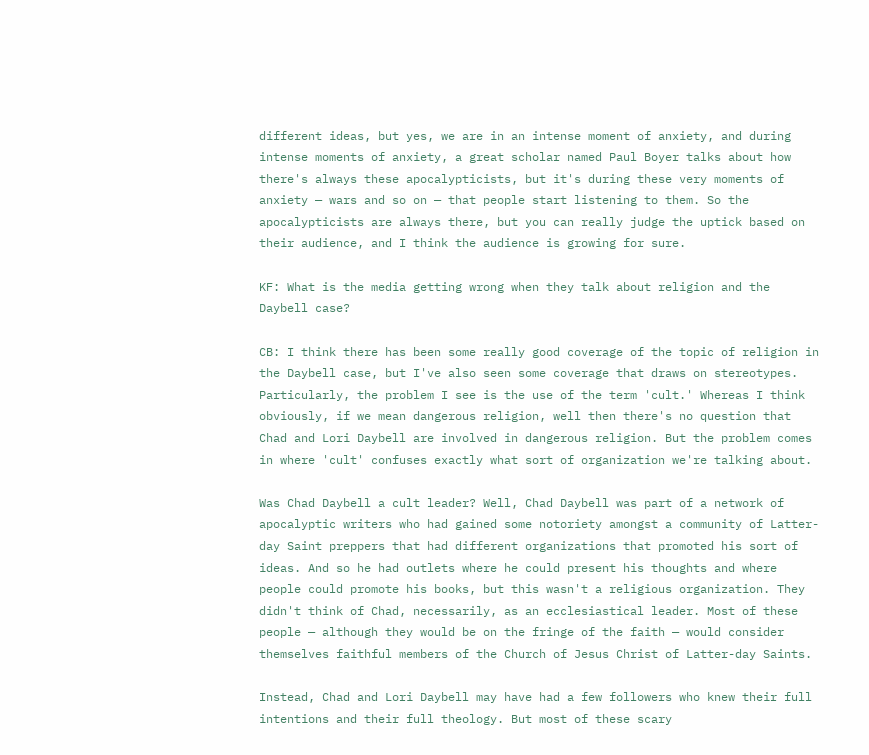different ideas, but yes, we are in an intense moment of anxiety, and during intense moments of anxiety, a great scholar named Paul Boyer talks about how there's always these apocalypticists, but it's during these very moments of anxiety — wars and so on — that people start listening to them. So the apocalypticists are always there, but you can really judge the uptick based on their audience, and I think the audience is growing for sure.

KF: What is the media getting wrong when they talk about religion and the Daybell case?

CB: I think there has been some really good coverage of the topic of religion in the Daybell case, but I've also seen some coverage that draws on stereotypes. Particularly, the problem I see is the use of the term 'cult.' Whereas I think obviously, if we mean dangerous religion, well then there's no question that Chad and Lori Daybell are involved in dangerous religion. But the problem comes in where 'cult' confuses exactly what sort of organization we're talking about.

Was Chad Daybell a cult leader? Well, Chad Daybell was part of a network of apocalyptic writers who had gained some notoriety amongst a community of Latter-day Saint preppers that had different organizations that promoted his sort of ideas. And so he had outlets where he could present his thoughts and where people could promote his books, but this wasn't a religious organization. They didn't think of Chad, necessarily, as an ecclesiastical leader. Most of these people — although they would be on the fringe of the faith — would consider themselves faithful members of the Church of Jesus Christ of Latter-day Saints.

Instead, Chad and Lori Daybell may have had a few followers who knew their full intentions and their full theology. But most of these scary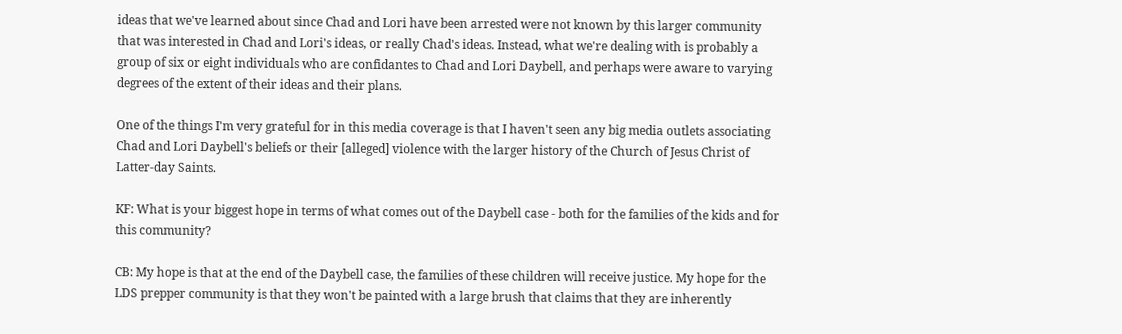ideas that we've learned about since Chad and Lori have been arrested were not known by this larger community that was interested in Chad and Lori's ideas, or really Chad's ideas. Instead, what we're dealing with is probably a group of six or eight individuals who are confidantes to Chad and Lori Daybell, and perhaps were aware to varying degrees of the extent of their ideas and their plans.

One of the things I'm very grateful for in this media coverage is that I haven't seen any big media outlets associating Chad and Lori Daybell's beliefs or their [alleged] violence with the larger history of the Church of Jesus Christ of Latter-day Saints.

KF: What is your biggest hope in terms of what comes out of the Daybell case - both for the families of the kids and for this community?

CB: My hope is that at the end of the Daybell case, the families of these children will receive justice. My hope for the LDS prepper community is that they won't be painted with a large brush that claims that they are inherently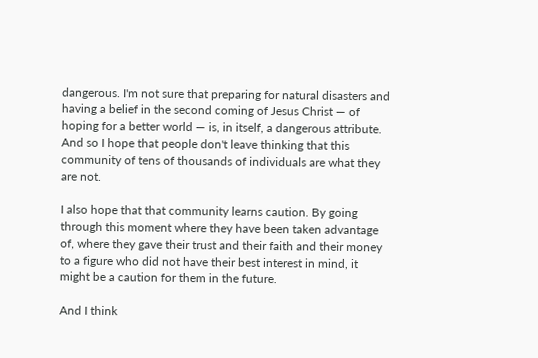dangerous. I'm not sure that preparing for natural disasters and having a belief in the second coming of Jesus Christ — of hoping for a better world — is, in itself, a dangerous attribute. And so I hope that people don't leave thinking that this community of tens of thousands of individuals are what they are not.

I also hope that that community learns caution. By going through this moment where they have been taken advantage of, where they gave their trust and their faith and their money to a figure who did not have their best interest in mind, it might be a caution for them in the future.

And I think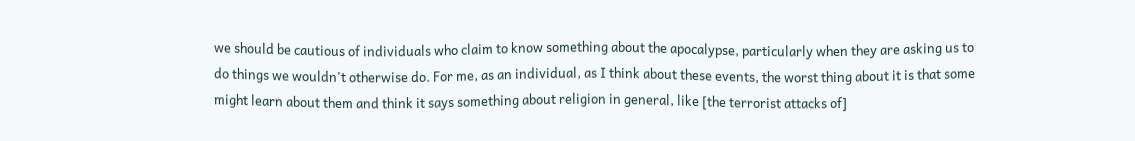we should be cautious of individuals who claim to know something about the apocalypse, particularly when they are asking us to do things we wouldn't otherwise do. For me, as an individual, as I think about these events, the worst thing about it is that some might learn about them and think it says something about religion in general, like [the terrorist attacks of]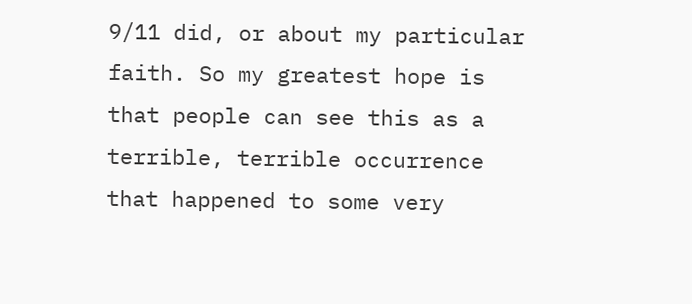9/11 did, or about my particular faith. So my greatest hope is that people can see this as a terrible, terrible occurrence that happened to some very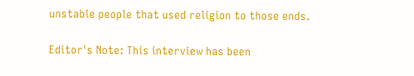unstable people that used religion to those ends.

Editor's Note: This interview has been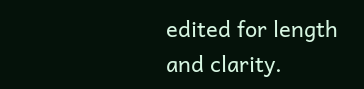edited for length and clarity.